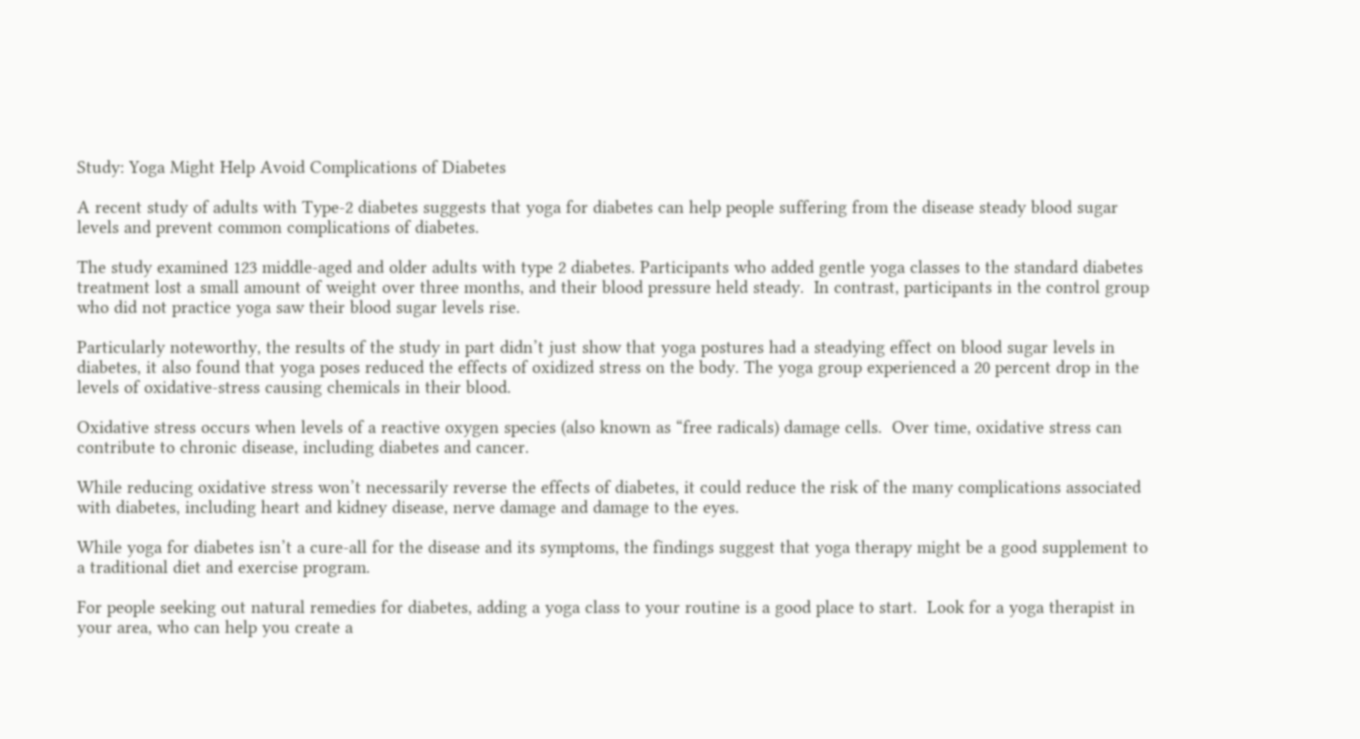Study: Yoga Might Help Avoid Complications of Diabetes

A recent study of adults with Type-2 diabetes suggests that yoga for diabetes can help people suffering from the disease steady blood sugar levels and prevent common complications of diabetes.

The study examined 123 middle-aged and older adults with type 2 diabetes. Participants who added gentle yoga classes to the standard diabetes treatment lost a small amount of weight over three months, and their blood pressure held steady.  In contrast, participants in the control group who did not practice yoga saw their blood sugar levels rise.

Particularly noteworthy, the results of the study in part didn’t just show that yoga postures had a steadying effect on blood sugar levels in diabetes, it also found that yoga poses reduced the effects of oxidized stress on the body. The yoga group experienced a 20 percent drop in the levels of oxidative-stress causing chemicals in their blood.

Oxidative stress occurs when levels of a reactive oxygen species (also known as “free radicals) damage cells.  Over time, oxidative stress can contribute to chronic disease, including diabetes and cancer.

While reducing oxidative stress won’t necessarily reverse the effects of diabetes, it could reduce the risk of the many complications associated with diabetes, including heart and kidney disease, nerve damage and damage to the eyes.

While yoga for diabetes isn’t a cure-all for the disease and its symptoms, the findings suggest that yoga therapy might be a good supplement to a traditional diet and exercise program.

For people seeking out natural remedies for diabetes, adding a yoga class to your routine is a good place to start.  Look for a yoga therapist in your area, who can help you create a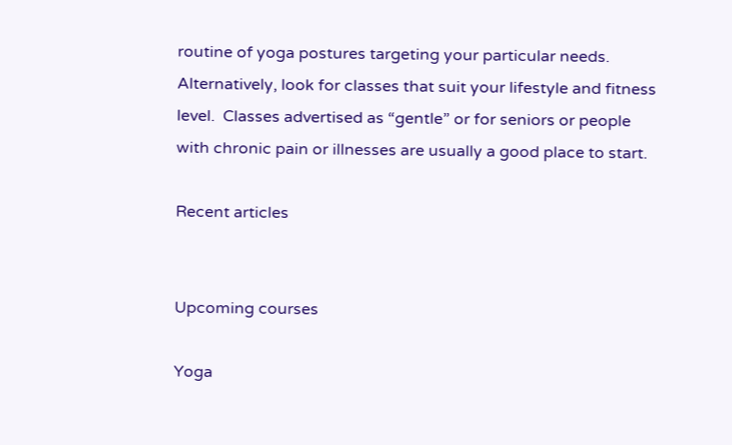routine of yoga postures targeting your particular needs. Alternatively, look for classes that suit your lifestyle and fitness level.  Classes advertised as “gentle” or for seniors or people with chronic pain or illnesses are usually a good place to start.

Recent articles


Upcoming courses

Yoga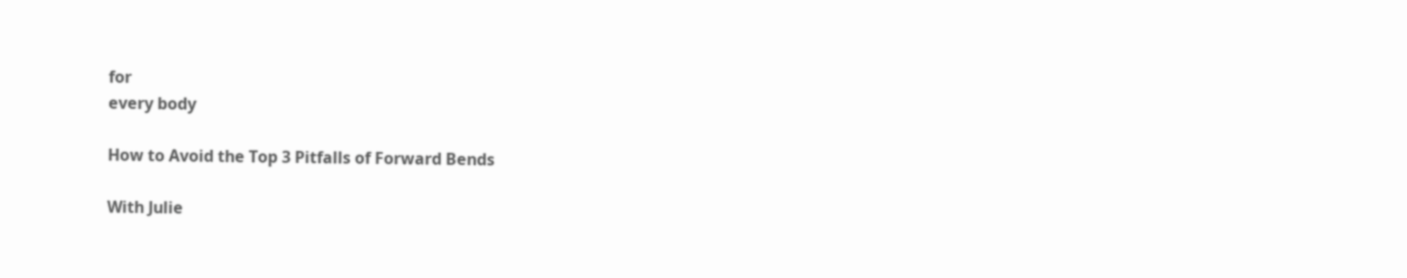for
every body

How to Avoid the Top 3 Pitfalls of Forward Bends

With Julie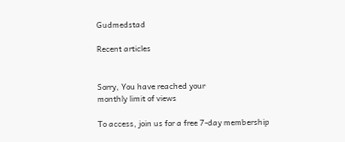Gudmedstad

Recent articles


Sorry, You have reached your
monthly limit of views

To access, join us for a free 7-day membership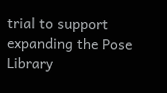trial to support expanding the Pose Library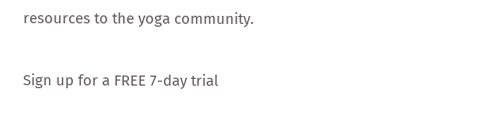resources to the yoga community.

Sign up for a FREE 7-day trial